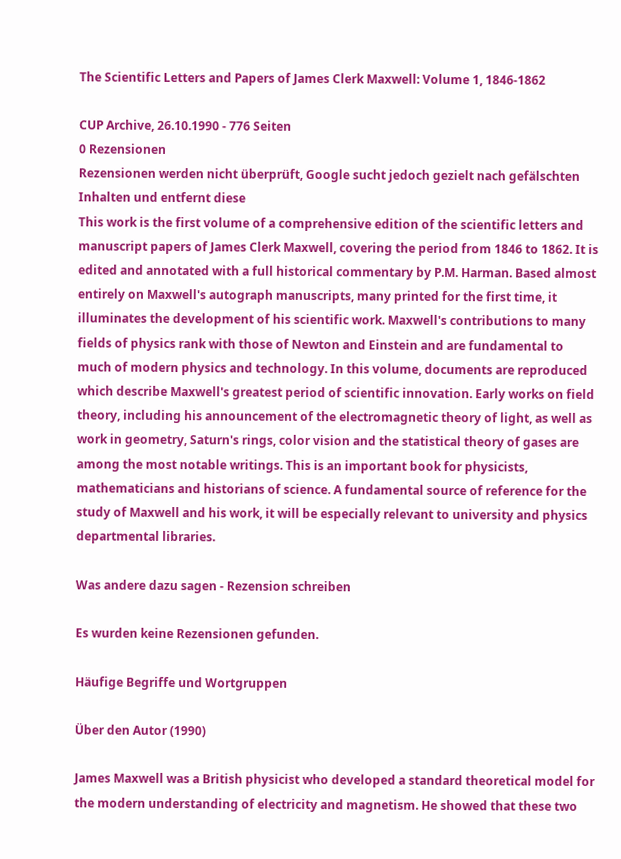The Scientific Letters and Papers of James Clerk Maxwell: Volume 1, 1846-1862

CUP Archive, 26.10.1990 - 776 Seiten
0 Rezensionen
Rezensionen werden nicht überprüft, Google sucht jedoch gezielt nach gefälschten Inhalten und entfernt diese
This work is the first volume of a comprehensive edition of the scientific letters and manuscript papers of James Clerk Maxwell, covering the period from 1846 to 1862. It is edited and annotated with a full historical commentary by P.M. Harman. Based almost entirely on Maxwell's autograph manuscripts, many printed for the first time, it illuminates the development of his scientific work. Maxwell's contributions to many fields of physics rank with those of Newton and Einstein and are fundamental to much of modern physics and technology. In this volume, documents are reproduced which describe Maxwell's greatest period of scientific innovation. Early works on field theory, including his announcement of the electromagnetic theory of light, as well as work in geometry, Saturn's rings, color vision and the statistical theory of gases are among the most notable writings. This is an important book for physicists, mathematicians and historians of science. A fundamental source of reference for the study of Maxwell and his work, it will be especially relevant to university and physics departmental libraries.

Was andere dazu sagen - Rezension schreiben

Es wurden keine Rezensionen gefunden.

Häufige Begriffe und Wortgruppen

Über den Autor (1990)

James Maxwell was a British physicist who developed a standard theoretical model for the modern understanding of electricity and magnetism. He showed that these two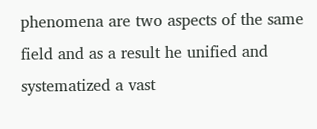phenomena are two aspects of the same field and as a result he unified and systematized a vast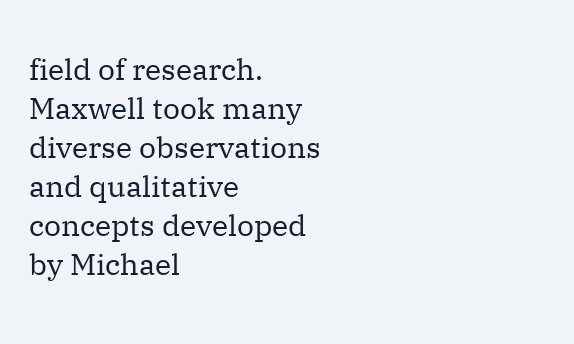field of research. Maxwell took many diverse observations and qualitative concepts developed by Michael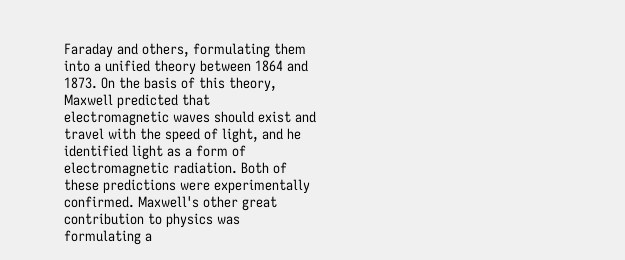Faraday and others, formulating them into a unified theory between 1864 and 1873. On the basis of this theory, Maxwell predicted that electromagnetic waves should exist and travel with the speed of light, and he identified light as a form of electromagnetic radiation. Both of these predictions were experimentally confirmed. Maxwell's other great contribution to physics was formulating a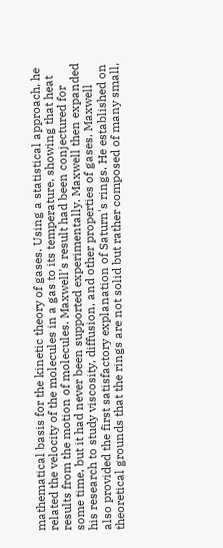mathematical basis for the kinetic theory of gases. Using a statistical approach, he related the velocity of the molecules in a gas to its temperature, showing that heat results from the motion of molecules. Maxwell's result had been conjectured for some time, but it had never been supported experimentally. Maxwell then expanded his research to study viscosity, diffusion, and other properties of gases. Maxwell also provided the first satisfactory explanation of Saturn's rings. He established on theoretical grounds that the rings are not solid but rather composed of many small,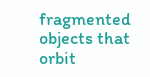fragmented objects that orbit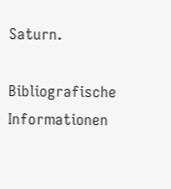Saturn.

Bibliografische Informationen